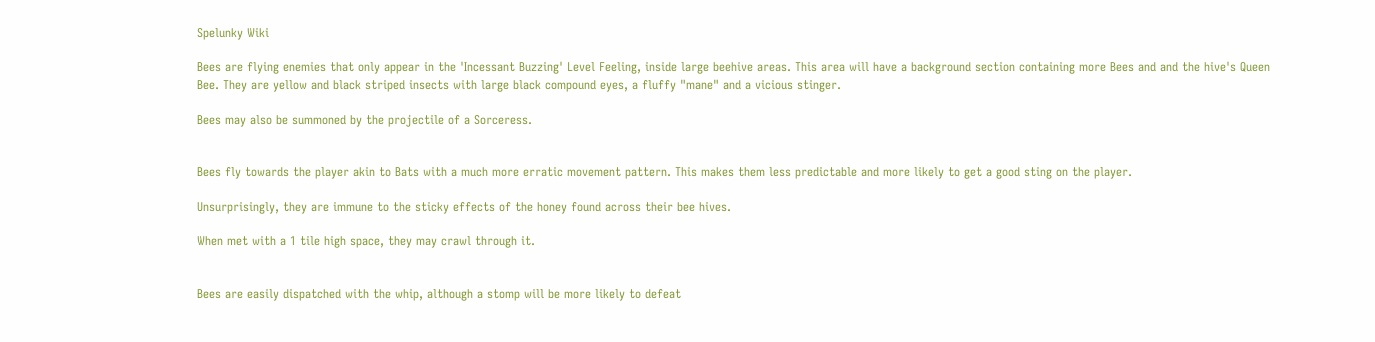Spelunky Wiki

Bees are flying enemies that only appear in the 'Incessant Buzzing' Level Feeling, inside large beehive areas. This area will have a background section containing more Bees and and the hive's Queen Bee. They are yellow and black striped insects with large black compound eyes, a fluffy "mane" and a vicious stinger.

Bees may also be summoned by the projectile of a Sorceress.


Bees fly towards the player akin to Bats with a much more erratic movement pattern. This makes them less predictable and more likely to get a good sting on the player.

Unsurprisingly, they are immune to the sticky effects of the honey found across their bee hives.

When met with a 1 tile high space, they may crawl through it.


Bees are easily dispatched with the whip, although a stomp will be more likely to defeat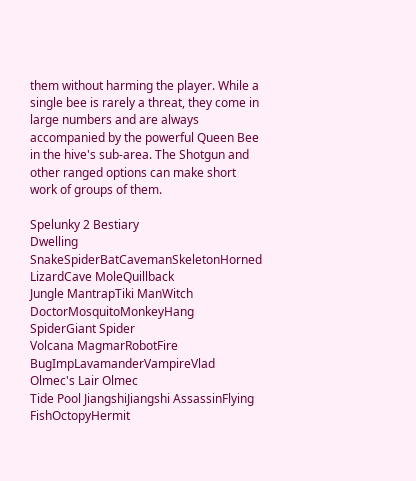them without harming the player. While a single bee is rarely a threat, they come in large numbers and are always accompanied by the powerful Queen Bee in the hive's sub-area. The Shotgun and other ranged options can make short work of groups of them.

Spelunky 2 Bestiary
Dwelling SnakeSpiderBatCavemanSkeletonHorned LizardCave MoleQuillback
Jungle MantrapTiki ManWitch DoctorMosquitoMonkeyHang SpiderGiant Spider
Volcana MagmarRobotFire BugImpLavamanderVampireVlad
Olmec's Lair Olmec
Tide Pool JiangshiJiangshi AssassinFlying FishOctopyHermit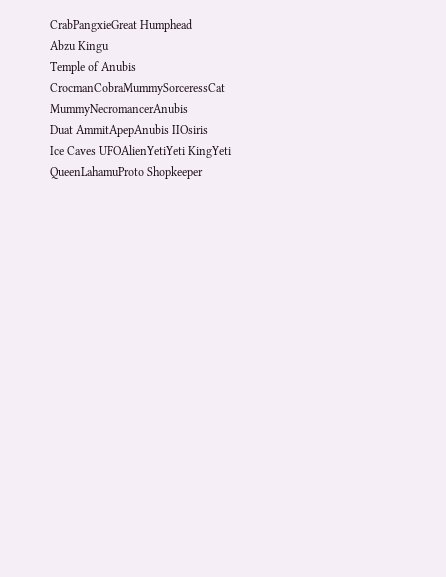CrabPangxieGreat Humphead
Abzu Kingu
Temple of Anubis CrocmanCobraMummySorceressCat MummyNecromancerAnubis
Duat AmmitApepAnubis IIOsiris
Ice Caves UFOAlienYetiYeti KingYeti QueenLahamuProto Shopkeeper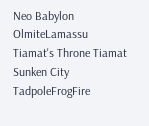Neo Babylon OlmiteLamassu
Tiamat's Throne Tiamat
Sunken City TadpoleFrogFire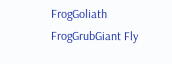FrogGoliath FrogGrubGiant Fly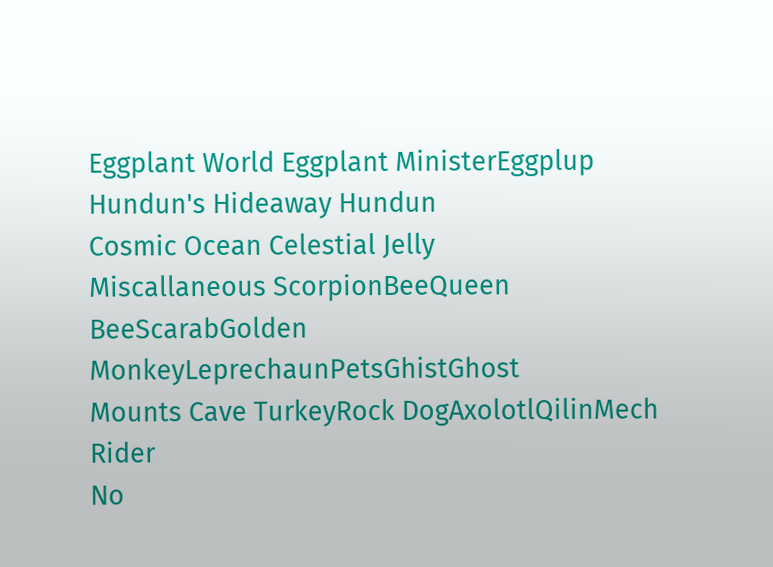Eggplant World Eggplant MinisterEggplup
Hundun's Hideaway Hundun
Cosmic Ocean Celestial Jelly
Miscallaneous ScorpionBeeQueen BeeScarabGolden MonkeyLeprechaunPetsGhistGhost
Mounts Cave TurkeyRock DogAxolotlQilinMech Rider
No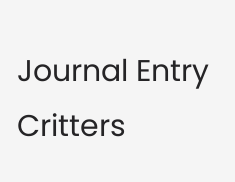Journal Entry Critters